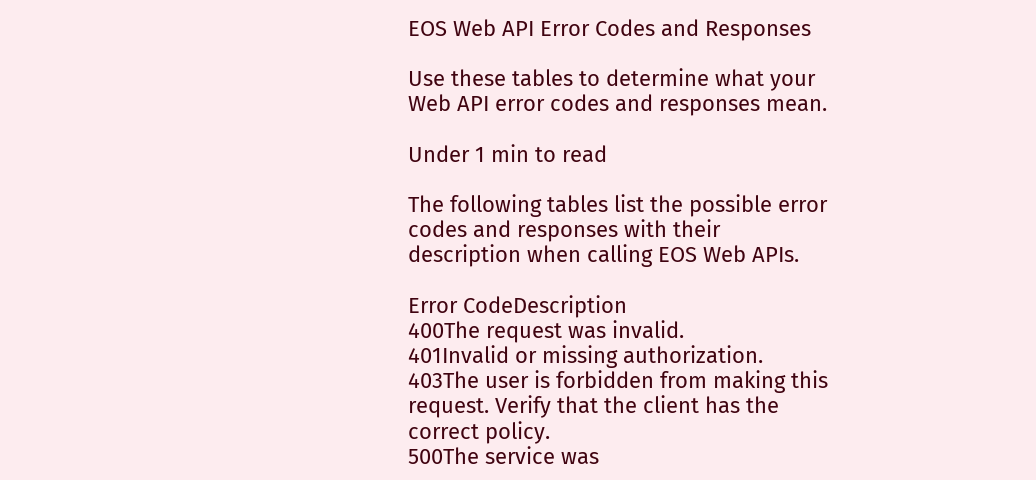EOS Web API Error Codes and Responses

Use these tables to determine what your Web API error codes and responses mean.

Under 1 min to read

The following tables list the possible error codes and responses with their description when calling EOS Web APIs.

Error CodeDescription
400The request was invalid.
401Invalid or missing authorization.
403The user is forbidden from making this request. Verify that the client has the correct policy.
500The service was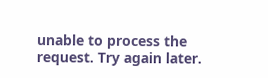unable to process the request. Try again later.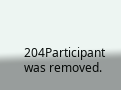204Participant was removed.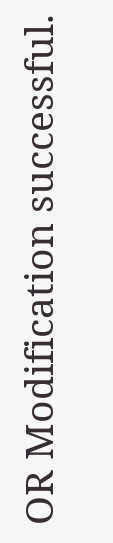OR Modification successful.